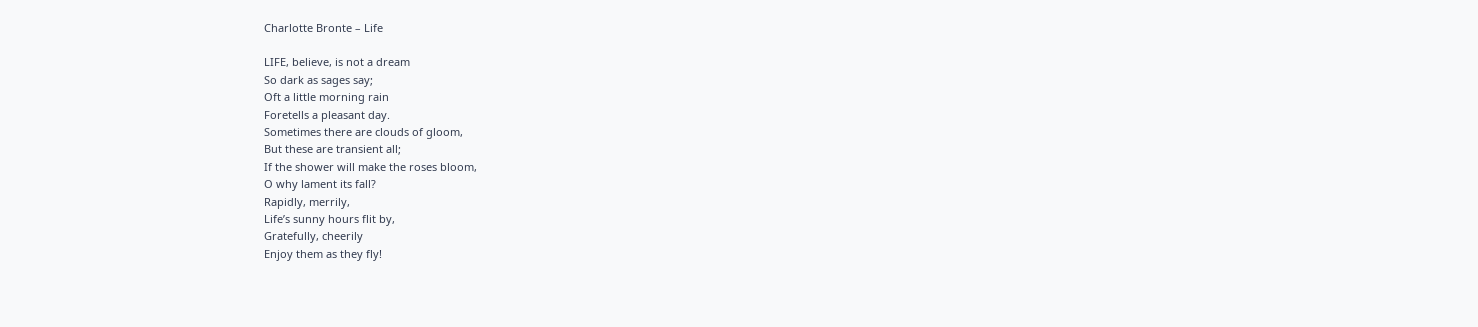Charlotte Bronte – Life

LIFE, believe, is not a dream
So dark as sages say;
Oft a little morning rain
Foretells a pleasant day.
Sometimes there are clouds of gloom,
But these are transient all;
If the shower will make the roses bloom,
O why lament its fall?
Rapidly, merrily,
Life’s sunny hours flit by,
Gratefully, cheerily
Enjoy them as they fly!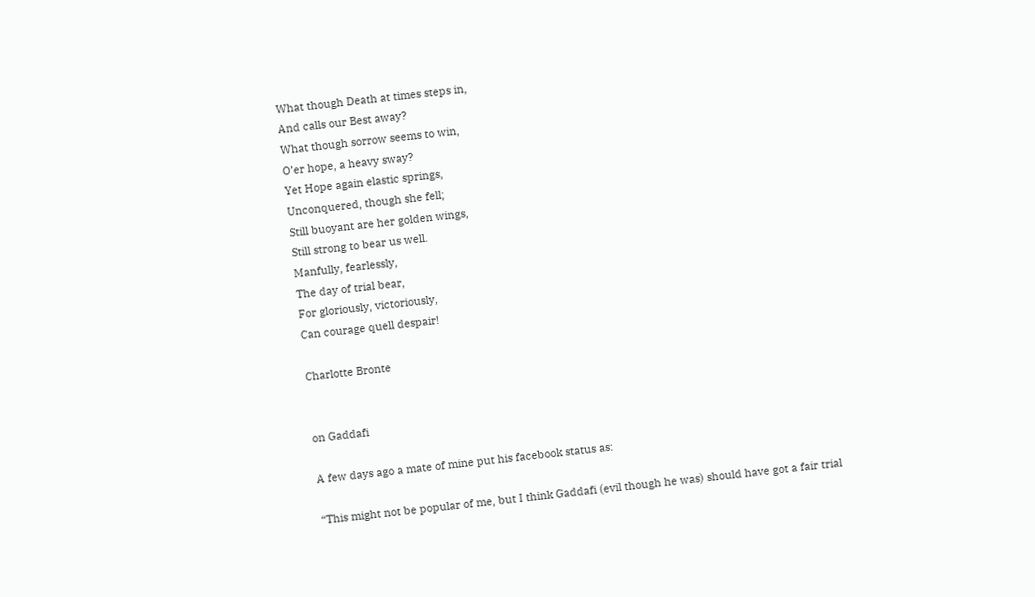What though Death at times steps in,
And calls our Best away?
What though sorrow seems to win,
O’er hope, a heavy sway?
Yet Hope again elastic springs,
Unconquered, though she fell;
Still buoyant are her golden wings,
Still strong to bear us well.
Manfully, fearlessly,
The day of trial bear,
For gloriously, victoriously,
Can courage quell despair!

Charlotte Bronte


on Gaddafi

A few days ago a mate of mine put his facebook status as:

“This might not be popular of me, but I think Gaddafi (evil though he was) should have got a fair trial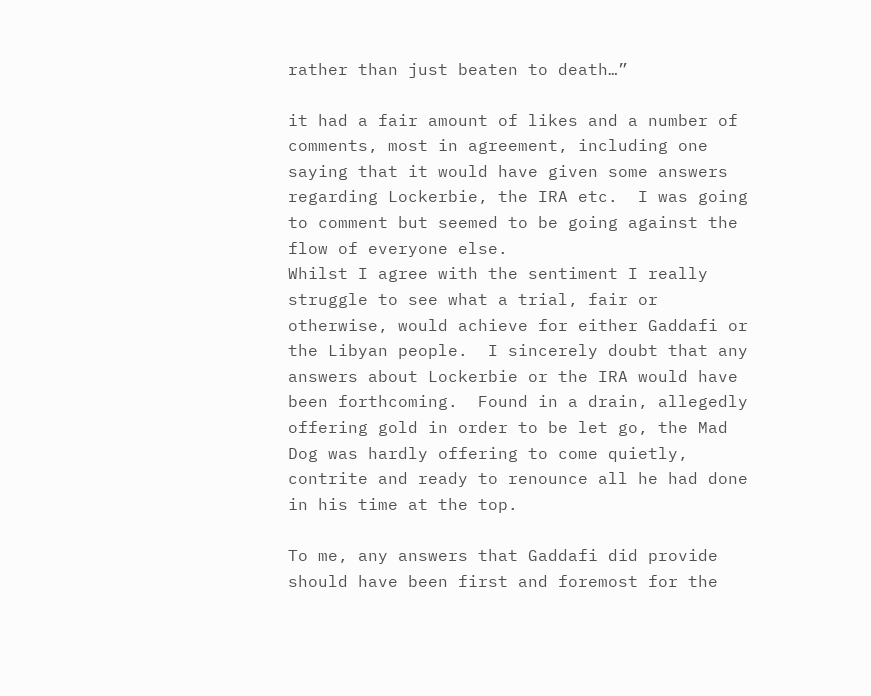rather than just beaten to death…”

it had a fair amount of likes and a number of comments, most in agreement, including one saying that it would have given some answers regarding Lockerbie, the IRA etc.  I was going to comment but seemed to be going against the flow of everyone else.
Whilst I agree with the sentiment I really struggle to see what a trial, fair or otherwise, would achieve for either Gaddafi or the Libyan people.  I sincerely doubt that any answers about Lockerbie or the IRA would have been forthcoming.  Found in a drain, allegedly offering gold in order to be let go, the Mad Dog was hardly offering to come quietly, contrite and ready to renounce all he had done in his time at the top.

To me, any answers that Gaddafi did provide should have been first and foremost for the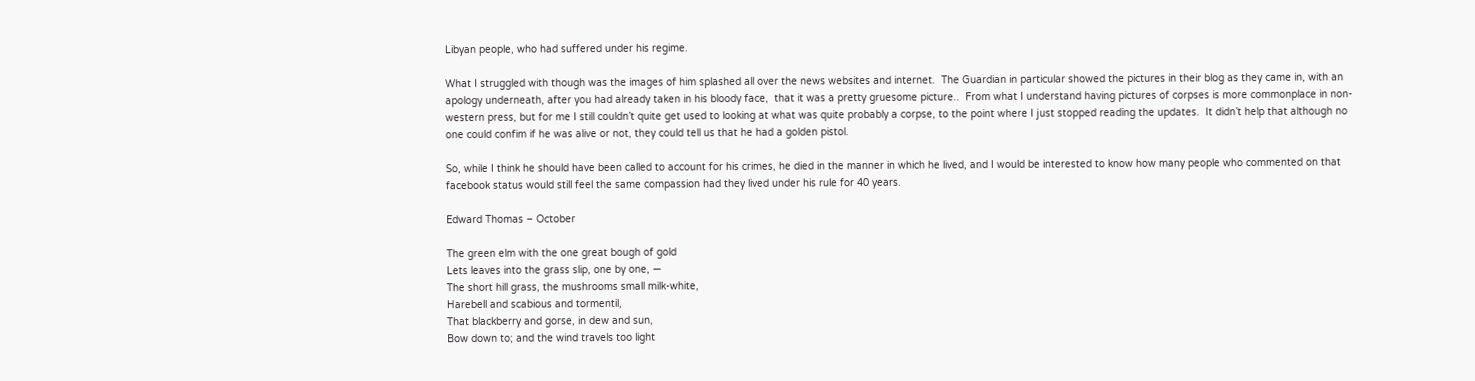Libyan people, who had suffered under his regime.

What I struggled with though was the images of him splashed all over the news websites and internet.  The Guardian in particular showed the pictures in their blog as they came in, with an apology underneath, after you had already taken in his bloody face,  that it was a pretty gruesome picture..  From what I understand having pictures of corpses is more commonplace in non-western press, but for me I still couldn’t quite get used to looking at what was quite probably a corpse, to the point where I just stopped reading the updates.  It didn’t help that although no one could confim if he was alive or not, they could tell us that he had a golden pistol.

So, while I think he should have been called to account for his crimes, he died in the manner in which he lived, and I would be interested to know how many people who commented on that facebook status would still feel the same compassion had they lived under his rule for 40 years.

Edward Thomas – October

The green elm with the one great bough of gold
Lets leaves into the grass slip, one by one, —
The short hill grass, the mushrooms small milk-white,
Harebell and scabious and tormentil,
That blackberry and gorse, in dew and sun,
Bow down to; and the wind travels too light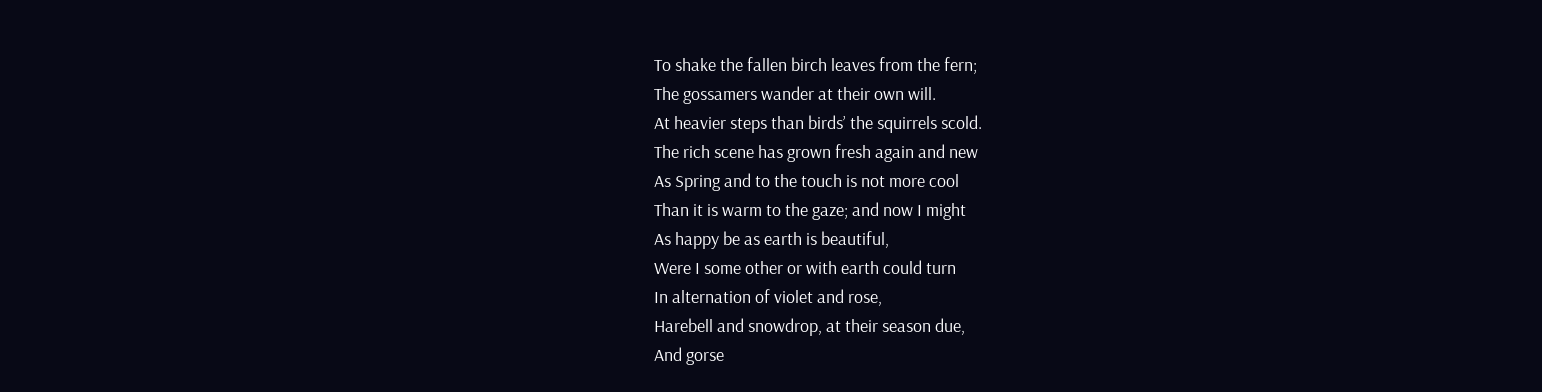To shake the fallen birch leaves from the fern;
The gossamers wander at their own will.
At heavier steps than birds’ the squirrels scold.
The rich scene has grown fresh again and new
As Spring and to the touch is not more cool
Than it is warm to the gaze; and now I might
As happy be as earth is beautiful,
Were I some other or with earth could turn
In alternation of violet and rose,
Harebell and snowdrop, at their season due,
And gorse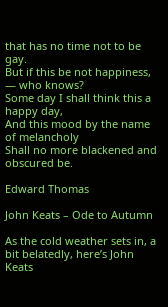that has no time not to be gay.
But if this be not happiness, — who knows?
Some day I shall think this a happy day,
And this mood by the name of melancholy
Shall no more blackened and obscured be.

Edward Thomas

John Keats – Ode to Autumn

As the cold weather sets in, a bit belatedly, here’s John Keats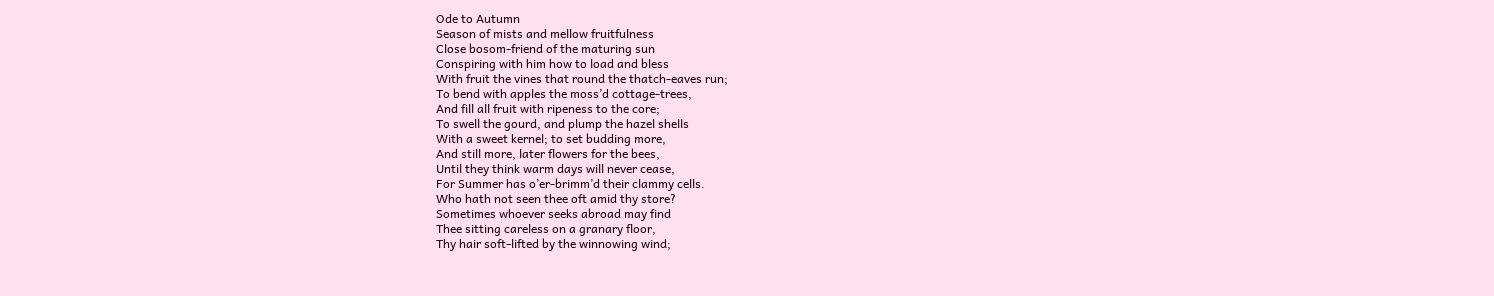Ode to Autumn
Season of mists and mellow fruitfulness
Close bosom-friend of the maturing sun
Conspiring with him how to load and bless
With fruit the vines that round the thatch-eaves run;
To bend with apples the moss’d cottage-trees,
And fill all fruit with ripeness to the core;
To swell the gourd, and plump the hazel shells
With a sweet kernel; to set budding more,
And still more, later flowers for the bees,
Until they think warm days will never cease,
For Summer has o’er-brimm’d their clammy cells.
Who hath not seen thee oft amid thy store?
Sometimes whoever seeks abroad may find
Thee sitting careless on a granary floor,
Thy hair soft-lifted by the winnowing wind;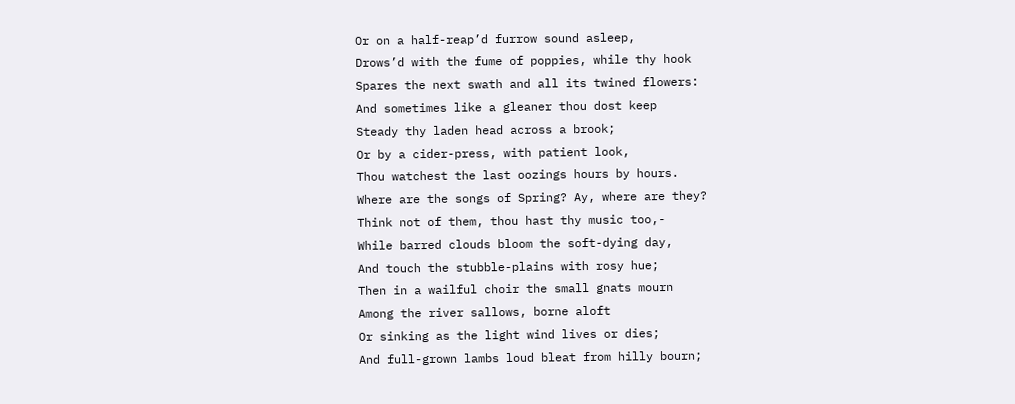Or on a half-reap’d furrow sound asleep,
Drows’d with the fume of poppies, while thy hook
Spares the next swath and all its twined flowers:
And sometimes like a gleaner thou dost keep
Steady thy laden head across a brook;
Or by a cider-press, with patient look,
Thou watchest the last oozings hours by hours.
Where are the songs of Spring? Ay, where are they?
Think not of them, thou hast thy music too,-
While barred clouds bloom the soft-dying day,
And touch the stubble-plains with rosy hue;
Then in a wailful choir the small gnats mourn
Among the river sallows, borne aloft
Or sinking as the light wind lives or dies;
And full-grown lambs loud bleat from hilly bourn;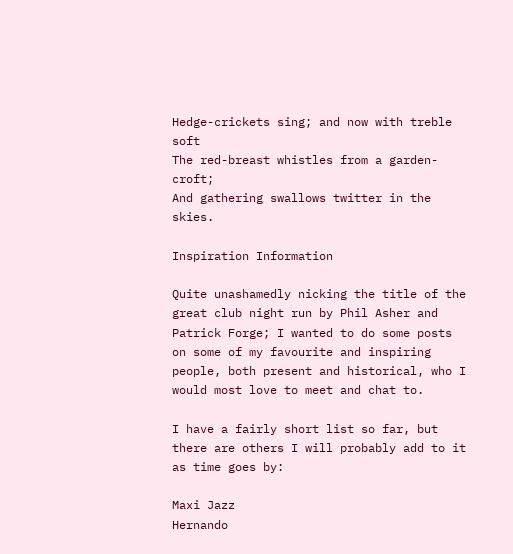Hedge-crickets sing; and now with treble soft
The red-breast whistles from a garden-croft;
And gathering swallows twitter in the skies.

Inspiration Information

Quite unashamedly nicking the title of the great club night run by Phil Asher and Patrick Forge; I wanted to do some posts on some of my favourite and inspiring people, both present and historical, who I would most love to meet and chat to.

I have a fairly short list so far, but there are others I will probably add to it as time goes by:

Maxi Jazz
Hernando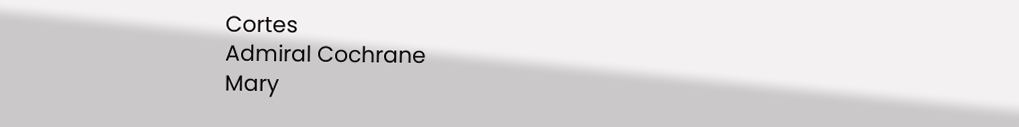Cortes
Admiral Cochrane
Mary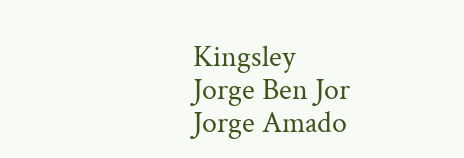Kingsley
Jorge Ben Jor
Jorge Amado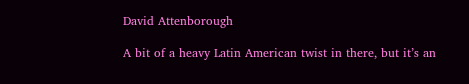David Attenborough

A bit of a heavy Latin American twist in there, but it’s an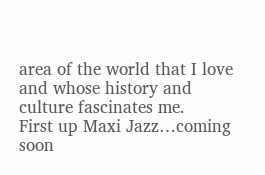area of the world that I love and whose history and culture fascinates me.
First up Maxi Jazz…coming soon